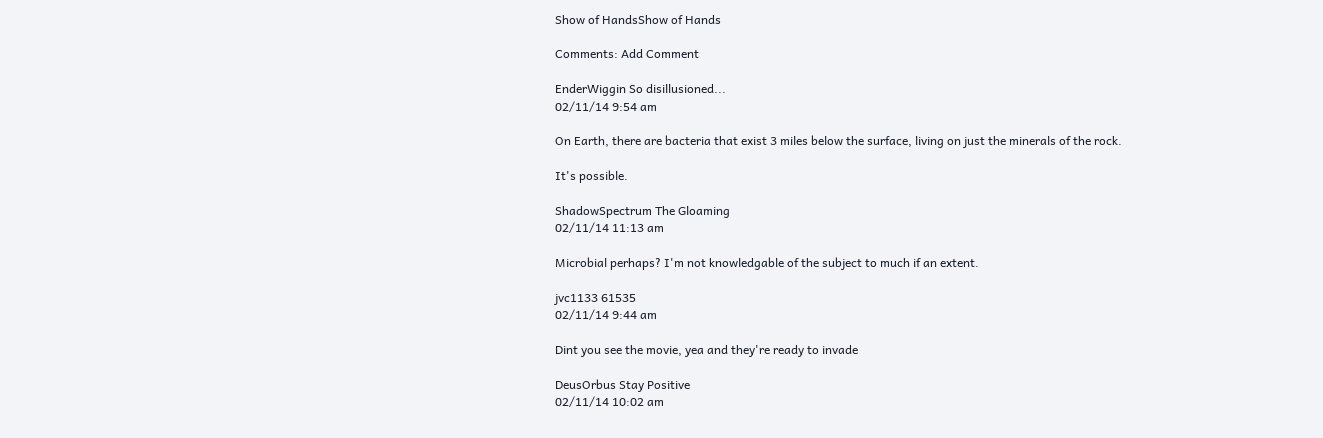Show of HandsShow of Hands

Comments: Add Comment

EnderWiggin So disillusioned...
02/11/14 9:54 am

On Earth, there are bacteria that exist 3 miles below the surface, living on just the minerals of the rock.

It's possible.

ShadowSpectrum The Gloaming
02/11/14 11:13 am

Microbial perhaps? I'm not knowledgable of the subject to much if an extent.

jvc1133 61535
02/11/14 9:44 am

Dint you see the movie, yea and they're ready to invade

DeusOrbus Stay Positive
02/11/14 10:02 am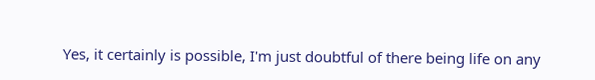Yes, it certainly is possible, I'm just doubtful of there being life on any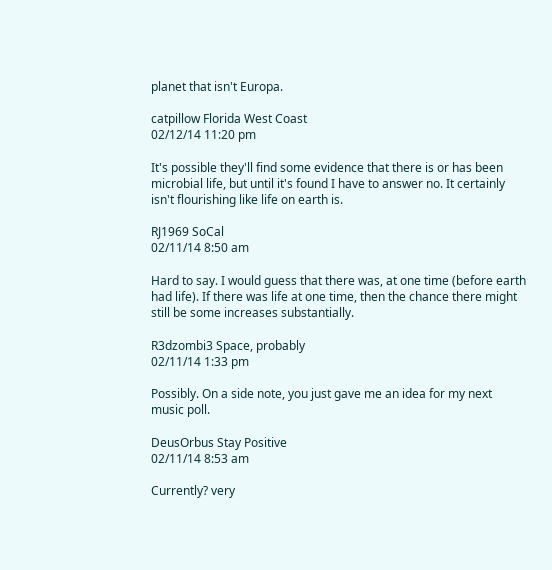planet that isn't Europa.

catpillow Florida West Coast
02/12/14 11:20 pm

It's possible they'll find some evidence that there is or has been microbial life, but until it's found I have to answer no. It certainly isn't flourishing like life on earth is.

RJ1969 SoCal
02/11/14 8:50 am

Hard to say. I would guess that there was, at one time (before earth had life). If there was life at one time, then the chance there might still be some increases substantially.

R3dzombi3 Space, probably
02/11/14 1:33 pm

Possibly. On a side note, you just gave me an idea for my next music poll.

DeusOrbus Stay Positive
02/11/14 8:53 am

Currently? very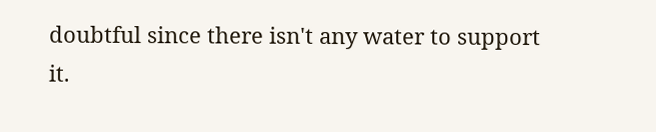doubtful since there isn't any water to support it.